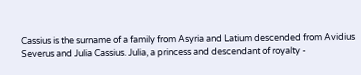Cassius is the surname of a family from Asyria and Latium descended from Avidius Severus and Julia Cassius. Julia, a princess and descendant of royalty -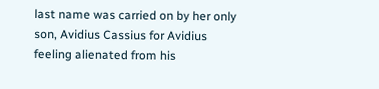last name was carried on by her only son, Avidius Cassius for Avidius feeling alienated from his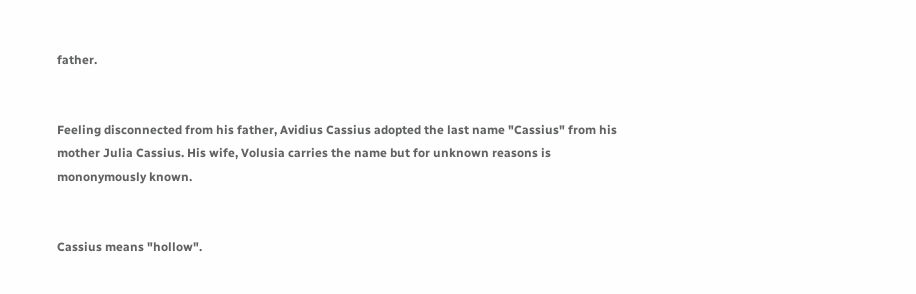father.


Feeling disconnected from his father, Avidius Cassius adopted the last name "Cassius" from his mother Julia Cassius. His wife, Volusia carries the name but for unknown reasons is mononymously known.


Cassius means "hollow".